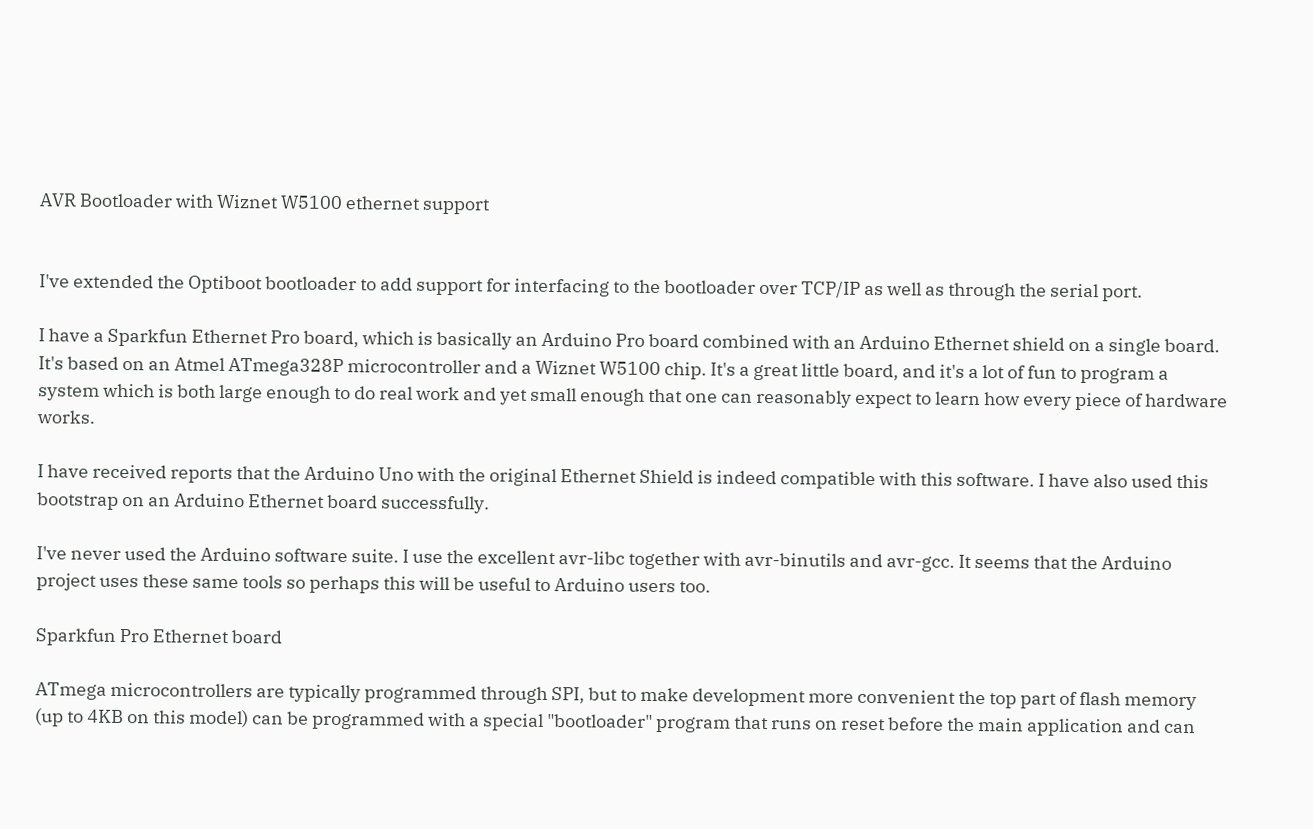AVR Bootloader with Wiznet W5100 ethernet support


I've extended the Optiboot bootloader to add support for interfacing to the bootloader over TCP/IP as well as through the serial port.

I have a Sparkfun Ethernet Pro board, which is basically an Arduino Pro board combined with an Arduino Ethernet shield on a single board. It's based on an Atmel ATmega328P microcontroller and a Wiznet W5100 chip. It's a great little board, and it's a lot of fun to program a system which is both large enough to do real work and yet small enough that one can reasonably expect to learn how every piece of hardware works.

I have received reports that the Arduino Uno with the original Ethernet Shield is indeed compatible with this software. I have also used this bootstrap on an Arduino Ethernet board successfully.

I've never used the Arduino software suite. I use the excellent avr-libc together with avr-binutils and avr-gcc. It seems that the Arduino project uses these same tools so perhaps this will be useful to Arduino users too.

Sparkfun Pro Ethernet board

ATmega microcontrollers are typically programmed through SPI, but to make development more convenient the top part of flash memory (up to 4KB on this model) can be programmed with a special "bootloader" program that runs on reset before the main application and can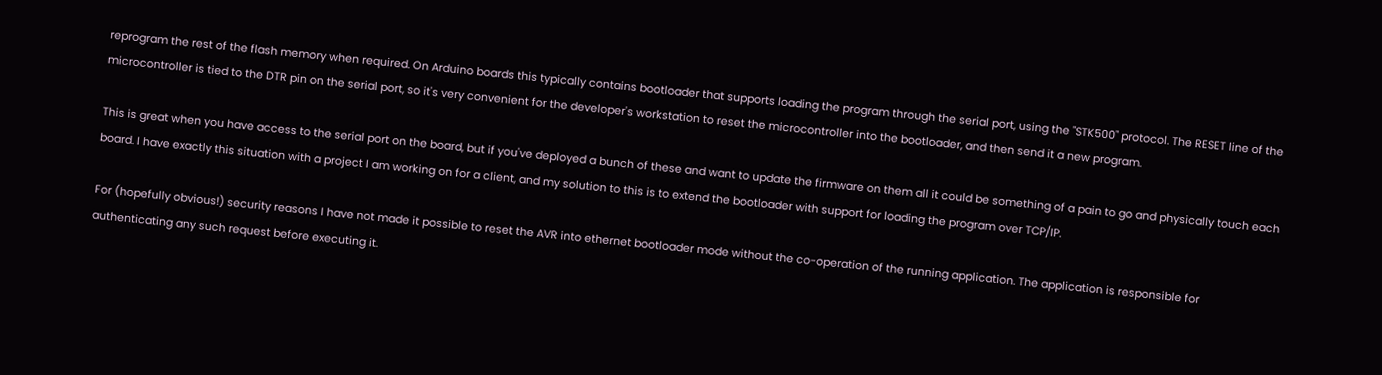reprogram the rest of the flash memory when required. On Arduino boards this typically contains bootloader that supports loading the program through the serial port, using the "STK500" protocol. The RESET line of the microcontroller is tied to the DTR pin on the serial port, so it's very convenient for the developer's workstation to reset the microcontroller into the bootloader, and then send it a new program.

This is great when you have access to the serial port on the board, but if you've deployed a bunch of these and want to update the firmware on them all it could be something of a pain to go and physically touch each board. I have exactly this situation with a project I am working on for a client, and my solution to this is to extend the bootloader with support for loading the program over TCP/IP.

For (hopefully obvious!) security reasons I have not made it possible to reset the AVR into ethernet bootloader mode without the co-operation of the running application. The application is responsible for authenticating any such request before executing it.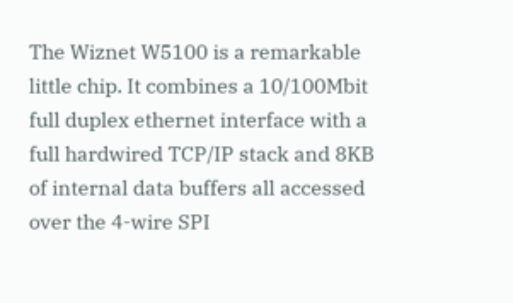The Wiznet W5100 is a remarkable little chip. It combines a 10/100Mbit full duplex ethernet interface with a full hardwired TCP/IP stack and 8KB of internal data buffers all accessed over the 4-wire SPI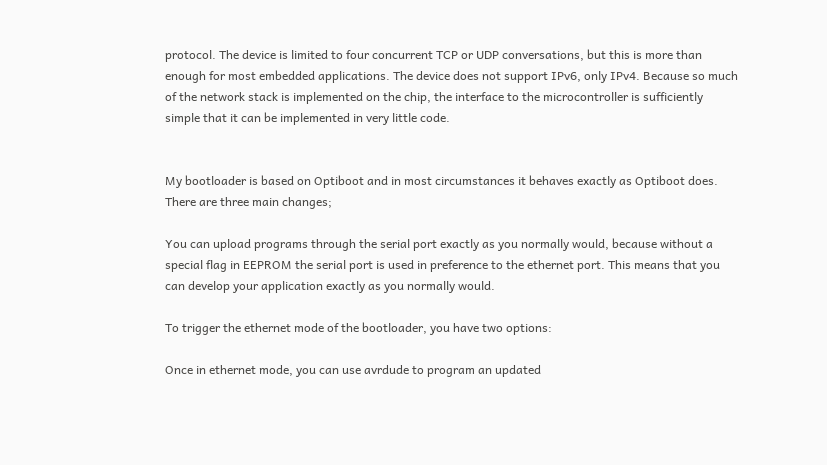protocol. The device is limited to four concurrent TCP or UDP conversations, but this is more than enough for most embedded applications. The device does not support IPv6, only IPv4. Because so much of the network stack is implemented on the chip, the interface to the microcontroller is sufficiently simple that it can be implemented in very little code.


My bootloader is based on Optiboot and in most circumstances it behaves exactly as Optiboot does. There are three main changes;

You can upload programs through the serial port exactly as you normally would, because without a special flag in EEPROM the serial port is used in preference to the ethernet port. This means that you can develop your application exactly as you normally would.

To trigger the ethernet mode of the bootloader, you have two options:

Once in ethernet mode, you can use avrdude to program an updated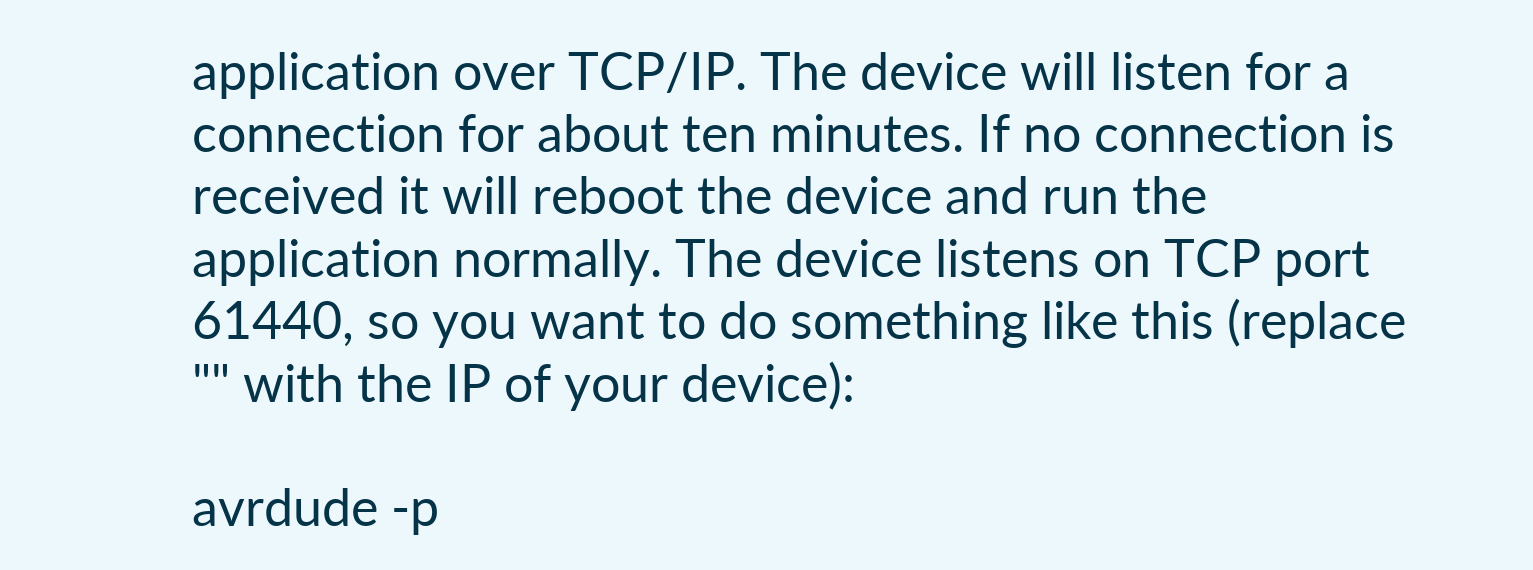application over TCP/IP. The device will listen for a connection for about ten minutes. If no connection is received it will reboot the device and run the application normally. The device listens on TCP port 61440, so you want to do something like this (replace "" with the IP of your device):

avrdude -p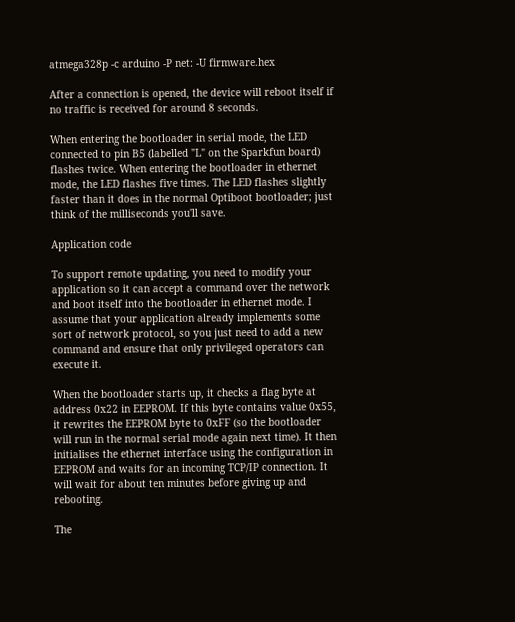atmega328p -c arduino -P net: -U firmware.hex

After a connection is opened, the device will reboot itself if no traffic is received for around 8 seconds.

When entering the bootloader in serial mode, the LED connected to pin B5 (labelled "L" on the Sparkfun board) flashes twice. When entering the bootloader in ethernet mode, the LED flashes five times. The LED flashes slightly faster than it does in the normal Optiboot bootloader; just think of the milliseconds you'll save.

Application code

To support remote updating, you need to modify your application so it can accept a command over the network and boot itself into the bootloader in ethernet mode. I assume that your application already implements some sort of network protocol, so you just need to add a new command and ensure that only privileged operators can execute it.

When the bootloader starts up, it checks a flag byte at address 0x22 in EEPROM. If this byte contains value 0x55, it rewrites the EEPROM byte to 0xFF (so the bootloader will run in the normal serial mode again next time). It then initialises the ethernet interface using the configuration in EEPROM and waits for an incoming TCP/IP connection. It will wait for about ten minutes before giving up and rebooting.

The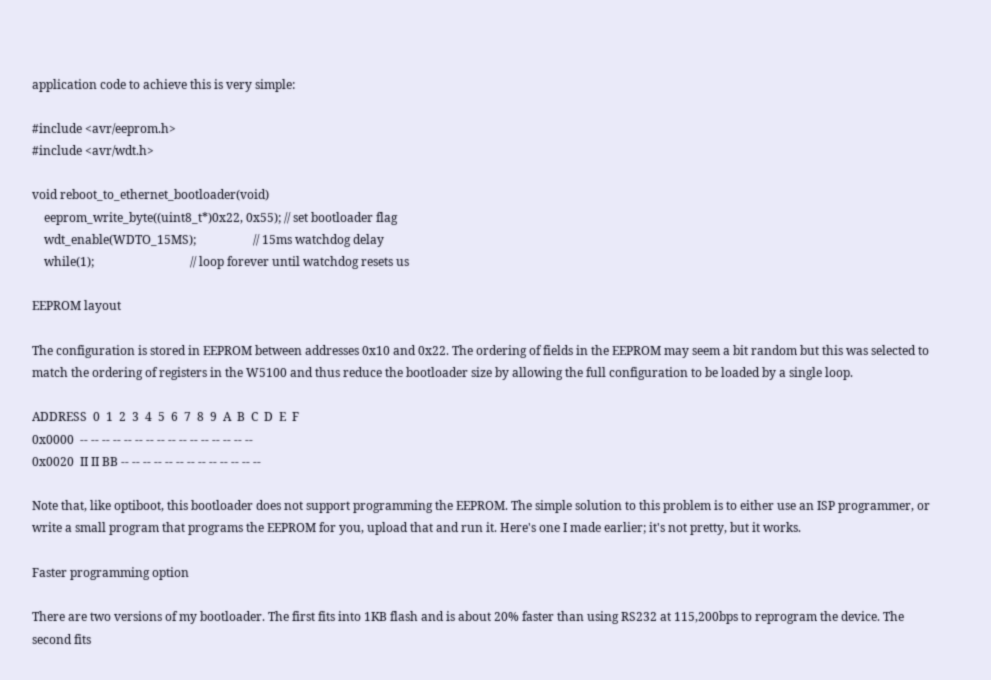application code to achieve this is very simple:

#include <avr/eeprom.h>
#include <avr/wdt.h>

void reboot_to_ethernet_bootloader(void)
    eeprom_write_byte((uint8_t*)0x22, 0x55); // set bootloader flag
    wdt_enable(WDTO_15MS);                   // 15ms watchdog delay
    while(1);                                // loop forever until watchdog resets us

EEPROM layout

The configuration is stored in EEPROM between addresses 0x10 and 0x22. The ordering of fields in the EEPROM may seem a bit random but this was selected to match the ordering of registers in the W5100 and thus reduce the bootloader size by allowing the full configuration to be loaded by a single loop.

ADDRESS  0  1  2  3  4  5  6  7  8  9  A  B  C  D  E  F
0x0000  -- -- -- -- -- -- -- -- -- -- -- -- -- -- -- --
0x0020  II II BB -- -- -- -- -- -- -- -- -- -- -- -- --

Note that, like optiboot, this bootloader does not support programming the EEPROM. The simple solution to this problem is to either use an ISP programmer, or write a small program that programs the EEPROM for you, upload that and run it. Here's one I made earlier; it's not pretty, but it works.

Faster programming option

There are two versions of my bootloader. The first fits into 1KB flash and is about 20% faster than using RS232 at 115,200bps to reprogram the device. The second fits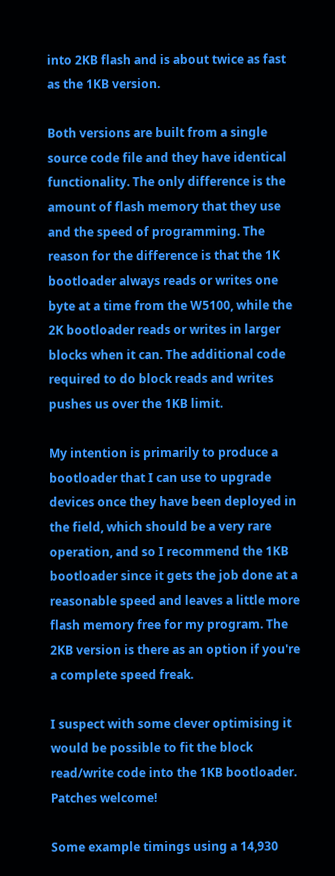into 2KB flash and is about twice as fast as the 1KB version.

Both versions are built from a single source code file and they have identical functionality. The only difference is the amount of flash memory that they use and the speed of programming. The reason for the difference is that the 1K bootloader always reads or writes one byte at a time from the W5100, while the 2K bootloader reads or writes in larger blocks when it can. The additional code required to do block reads and writes pushes us over the 1KB limit.

My intention is primarily to produce a bootloader that I can use to upgrade devices once they have been deployed in the field, which should be a very rare operation, and so I recommend the 1KB bootloader since it gets the job done at a reasonable speed and leaves a little more flash memory free for my program. The 2KB version is there as an option if you're a complete speed freak.

I suspect with some clever optimising it would be possible to fit the block read/write code into the 1KB bootloader. Patches welcome!

Some example timings using a 14,930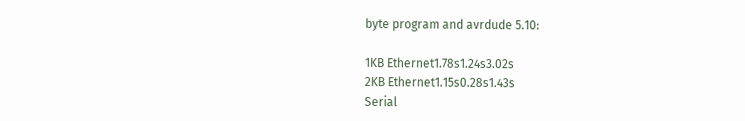byte program and avrdude 5.10:

1KB Ethernet1.78s1.24s3.02s
2KB Ethernet1.15s0.28s1.43s
Serial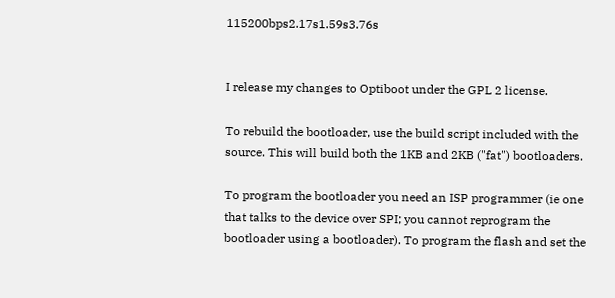115200bps2.17s1.59s3.76s


I release my changes to Optiboot under the GPL 2 license.

To rebuild the bootloader, use the build script included with the source. This will build both the 1KB and 2KB ("fat") bootloaders.

To program the bootloader you need an ISP programmer (ie one that talks to the device over SPI; you cannot reprogram the bootloader using a bootloader). To program the flash and set the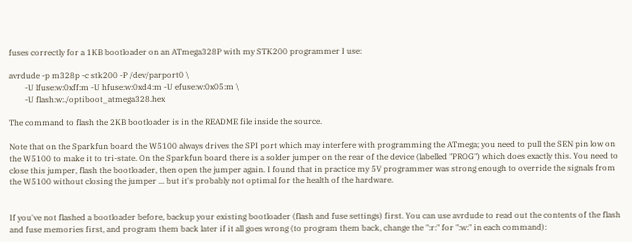fuses correctly for a 1KB bootloader on an ATmega328P with my STK200 programmer I use:

avrdude -p m328p -c stk200 -P /dev/parport0 \
        -U lfuse:w:0xff:m -U hfuse:w:0xd4:m -U efuse:w:0x05:m \
        -U flash:w:./optiboot_atmega328.hex

The command to flash the 2KB bootloader is in the README file inside the source.

Note that on the Sparkfun board the W5100 always drives the SPI port which may interfere with programming the ATmega; you need to pull the SEN pin low on the W5100 to make it to tri-state. On the Sparkfun board there is a solder jumper on the rear of the device (labelled "PROG") which does exactly this. You need to close this jumper, flash the bootloader, then open the jumper again. I found that in practice my 5V programmer was strong enough to override the signals from the W5100 without closing the jumper ... but it's probably not optimal for the health of the hardware.


If you've not flashed a bootloader before, backup your existing bootloader (flash and fuse settings) first. You can use avrdude to read out the contents of the flash and fuse memories first, and program them back later if it all goes wrong (to program them back, change the ":r:" for ":w:" in each command):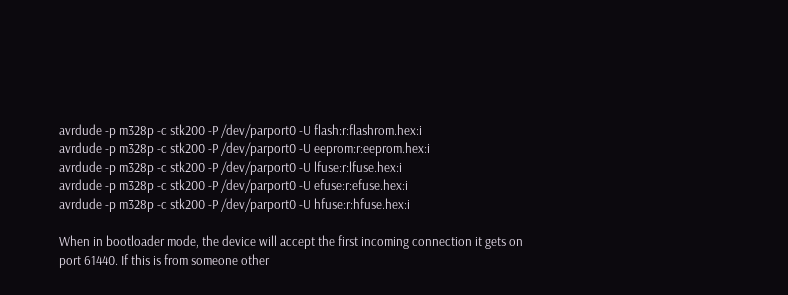avrdude -p m328p -c stk200 -P /dev/parport0 -U flash:r:flashrom.hex:i
avrdude -p m328p -c stk200 -P /dev/parport0 -U eeprom:r:eeprom.hex:i
avrdude -p m328p -c stk200 -P /dev/parport0 -U lfuse:r:lfuse.hex:i
avrdude -p m328p -c stk200 -P /dev/parport0 -U efuse:r:efuse.hex:i
avrdude -p m328p -c stk200 -P /dev/parport0 -U hfuse:r:hfuse.hex:i

When in bootloader mode, the device will accept the first incoming connection it gets on port 61440. If this is from someone other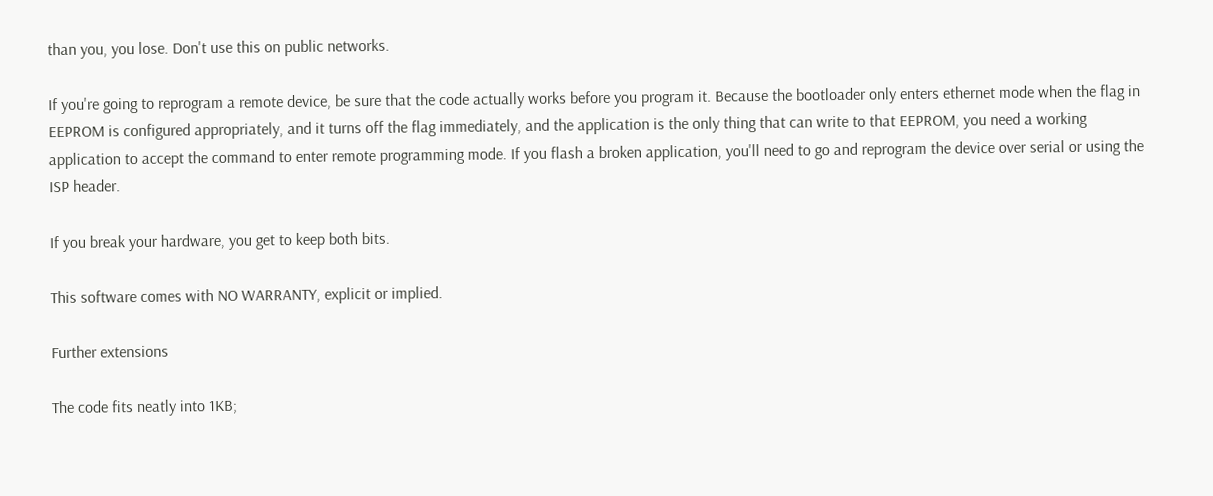than you, you lose. Don't use this on public networks.

If you're going to reprogram a remote device, be sure that the code actually works before you program it. Because the bootloader only enters ethernet mode when the flag in EEPROM is configured appropriately, and it turns off the flag immediately, and the application is the only thing that can write to that EEPROM, you need a working application to accept the command to enter remote programming mode. If you flash a broken application, you'll need to go and reprogram the device over serial or using the ISP header.

If you break your hardware, you get to keep both bits.

This software comes with NO WARRANTY, explicit or implied.

Further extensions

The code fits neatly into 1KB;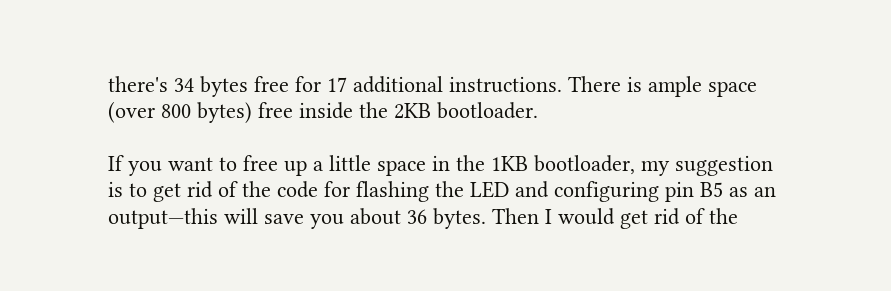there's 34 bytes free for 17 additional instructions. There is ample space (over 800 bytes) free inside the 2KB bootloader.

If you want to free up a little space in the 1KB bootloader, my suggestion is to get rid of the code for flashing the LED and configuring pin B5 as an output—this will save you about 36 bytes. Then I would get rid of the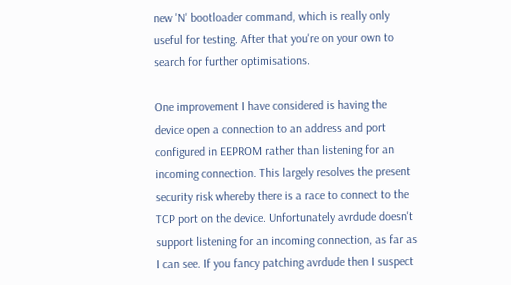new 'N' bootloader command, which is really only useful for testing. After that you're on your own to search for further optimisations.

One improvement I have considered is having the device open a connection to an address and port configured in EEPROM rather than listening for an incoming connection. This largely resolves the present security risk whereby there is a race to connect to the TCP port on the device. Unfortunately avrdude doesn't support listening for an incoming connection, as far as I can see. If you fancy patching avrdude then I suspect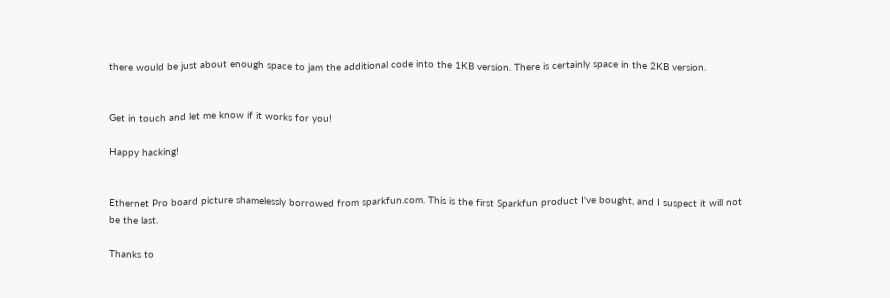there would be just about enough space to jam the additional code into the 1KB version. There is certainly space in the 2KB version.


Get in touch and let me know if it works for you!

Happy hacking!


Ethernet Pro board picture shamelessly borrowed from sparkfun.com. This is the first Sparkfun product I've bought, and I suspect it will not be the last.

Thanks to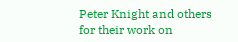Peter Knight and others for their work on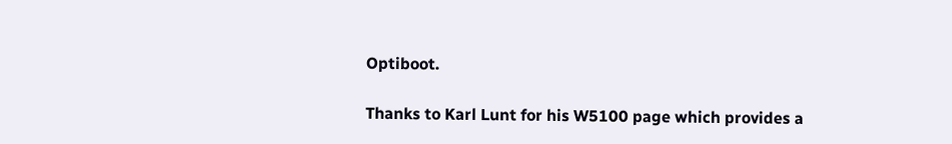Optiboot.

Thanks to Karl Lunt for his W5100 page which provides a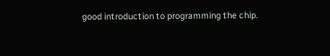good introduction to programming the chip.